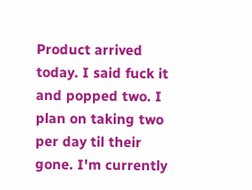Product arrived today. I said fuck it and popped two. I plan on taking two per day til their gone. I'm currently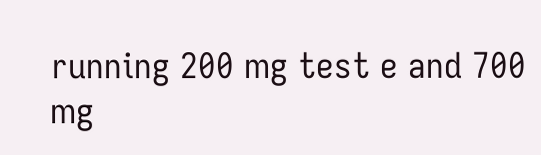running 200 mg test e and 700 mg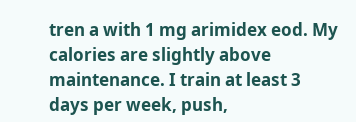tren a with 1 mg arimidex eod. My calories are slightly above maintenance. I train at least 3 days per week, push,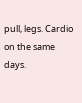pull, legs. Cardio on the same days.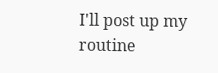I'll post up my routine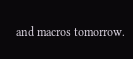and macros tomorrow.